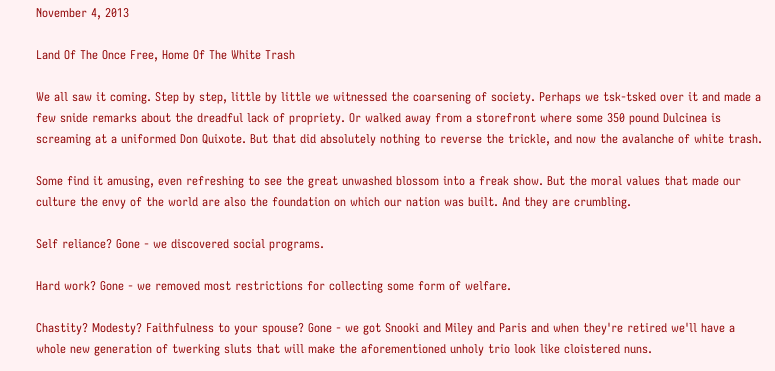November 4, 2013

Land Of The Once Free, Home Of The White Trash

We all saw it coming. Step by step, little by little we witnessed the coarsening of society. Perhaps we tsk-tsked over it and made a few snide remarks about the dreadful lack of propriety. Or walked away from a storefront where some 350 pound Dulcinea is screaming at a uniformed Don Quixote. But that did absolutely nothing to reverse the trickle, and now the avalanche of white trash.

Some find it amusing, even refreshing to see the great unwashed blossom into a freak show. But the moral values that made our culture the envy of the world are also the foundation on which our nation was built. And they are crumbling.

Self reliance? Gone - we discovered social programs.

Hard work? Gone - we removed most restrictions for collecting some form of welfare.

Chastity? Modesty? Faithfulness to your spouse? Gone - we got Snooki and Miley and Paris and when they're retired we'll have a whole new generation of twerking sluts that will make the aforementioned unholy trio look like cloistered nuns.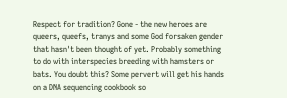Respect for tradition? Gone - the new heroes are queers, queefs, tranys and some God forsaken gender that hasn't been thought of yet. Probably something to do with interspecies breeding with hamsters or bats. You doubt this? Some pervert will get his hands on a DNA sequencing cookbook so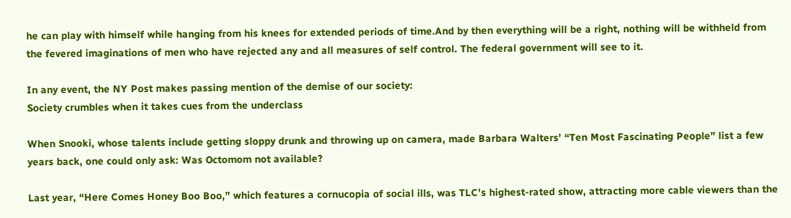he can play with himself while hanging from his knees for extended periods of time.And by then everything will be a right, nothing will be withheld from the fevered imaginations of men who have rejected any and all measures of self control. The federal government will see to it.

In any event, the NY Post makes passing mention of the demise of our society:
Society crumbles when it takes cues from the underclass

When Snooki, whose talents include getting sloppy drunk and throwing up on camera, made Barbara Walters’ “Ten Most Fascinating People” list a few years back, one could only ask: Was Octomom not available?

Last year, “Here Comes Honey Boo Boo,” which features a cornucopia of social ills, was TLC’s highest-rated show, attracting more cable viewers than the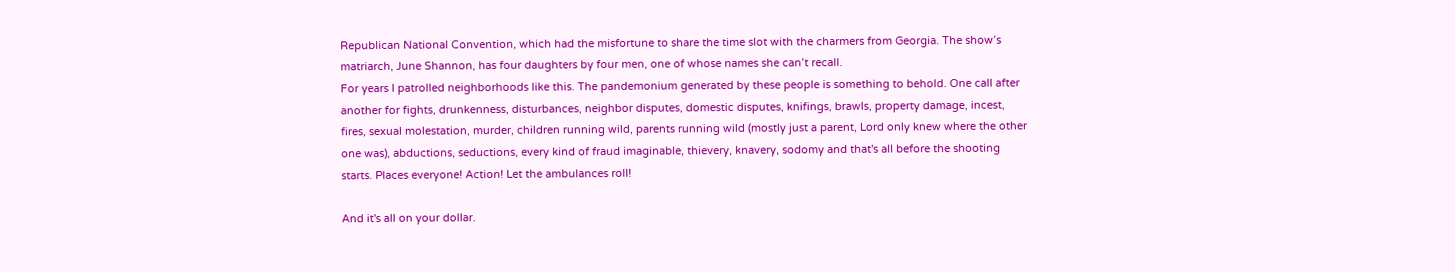Republican National Convention, which had the misfortune to share the time slot with the charmers from Georgia. The show’s matriarch, June Shannon, has four daughters by four men, one of whose names she can’t recall.
For years I patrolled neighborhoods like this. The pandemonium generated by these people is something to behold. One call after another for fights, drunkenness, disturbances, neighbor disputes, domestic disputes, knifings, brawls, property damage, incest, fires, sexual molestation, murder, children running wild, parents running wild (mostly just a parent, Lord only knew where the other one was), abductions, seductions, every kind of fraud imaginable, thievery, knavery, sodomy and that's all before the shooting starts. Places everyone! Action! Let the ambulances roll!

And it's all on your dollar.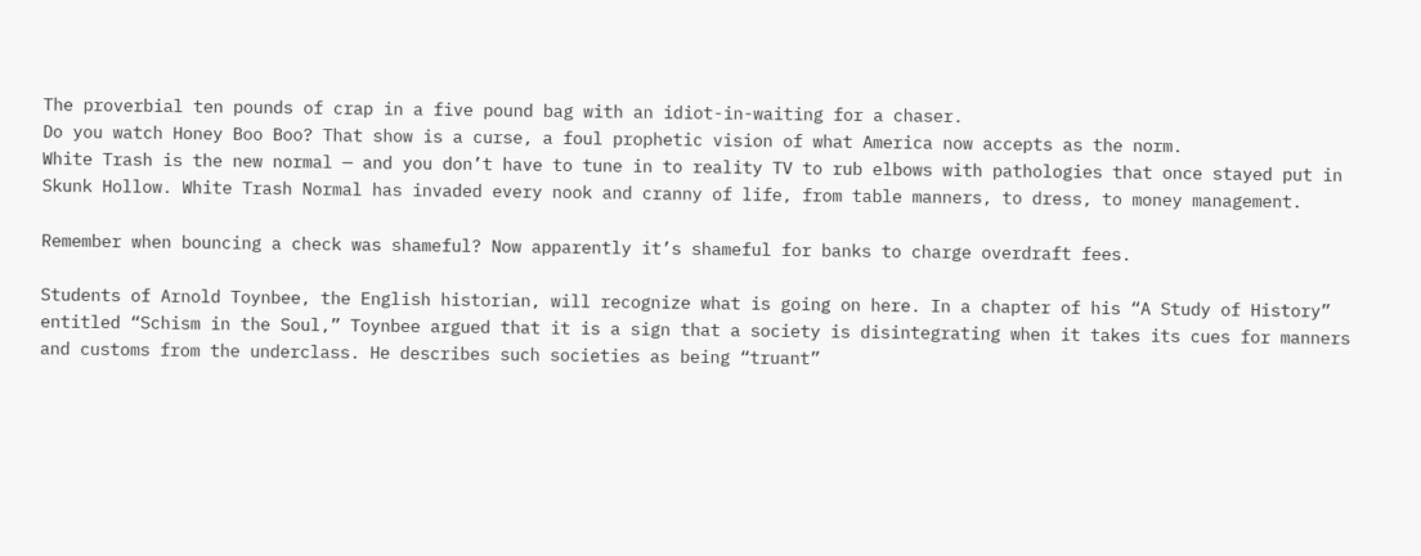The proverbial ten pounds of crap in a five pound bag with an idiot-in-waiting for a chaser.
Do you watch Honey Boo Boo? That show is a curse, a foul prophetic vision of what America now accepts as the norm.
White Trash is the new normal — and you don’t have to tune in to reality TV to rub elbows with pathologies that once stayed put in Skunk Hollow. White Trash Normal has invaded every nook and cranny of life, from table manners, to dress, to money management.

Remember when bouncing a check was shameful? Now apparently it’s shameful for banks to charge overdraft fees.

Students of Arnold Toynbee, the English historian, will recognize what is going on here. In a chapter of his “A Study of History” entitled “Schism in the Soul,” Toynbee argued that it is a sign that a society is disintegrating when it takes its cues for manners and customs from the underclass. He describes such societies as being “truant”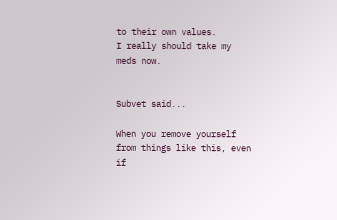to their own values.
I really should take my meds now.


Subvet said...

When you remove yourself from things like this, even if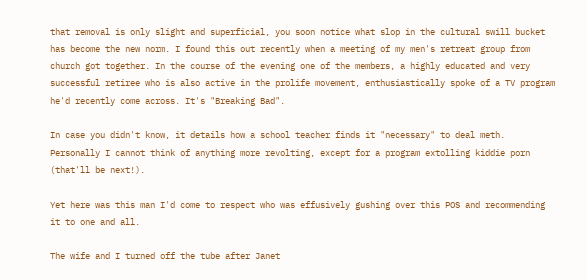that removal is only slight and superficial, you soon notice what slop in the cultural swill bucket has become the new norm. I found this out recently when a meeting of my men's retreat group from church got together. In the course of the evening one of the members, a highly educated and very successful retiree who is also active in the prolife movement, enthusiastically spoke of a TV program he'd recently come across. It's "Breaking Bad".

In case you didn't know, it details how a school teacher finds it "necessary" to deal meth. Personally I cannot think of anything more revolting, except for a program extolling kiddie porn (that'll be next!).

Yet here was this man I'd come to respect who was effusively gushing over this POS and recommending it to one and all.

The wife and I turned off the tube after Janet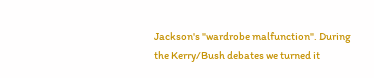Jackson's "wardrobe malfunction". During the Kerry/Bush debates we turned it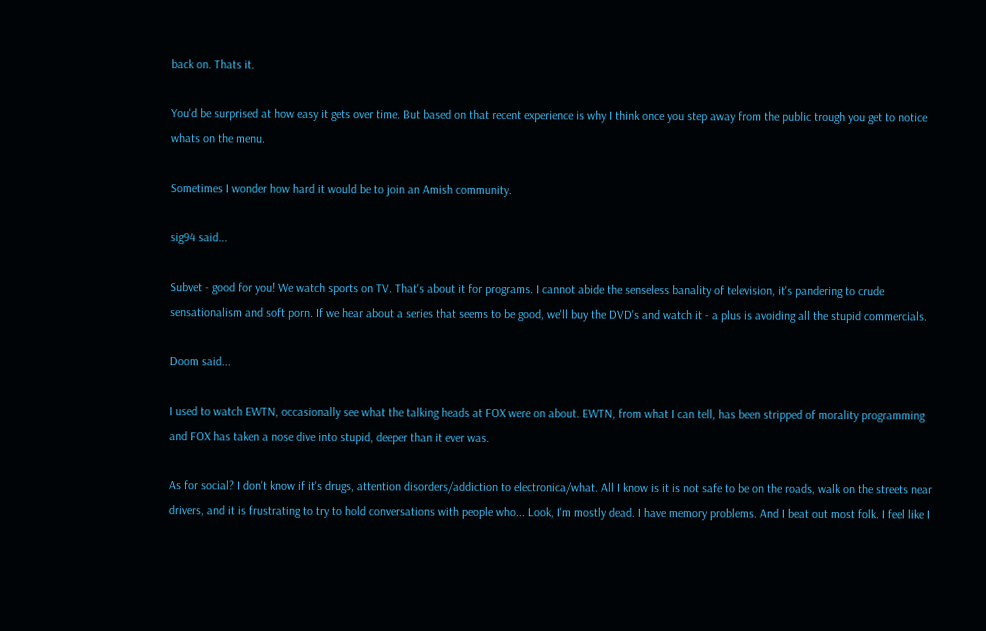back on. Thats it.

You'd be surprised at how easy it gets over time. But based on that recent experience is why I think once you step away from the public trough you get to notice whats on the menu.

Sometimes I wonder how hard it would be to join an Amish community.

sig94 said...

Subvet - good for you! We watch sports on TV. That's about it for programs. I cannot abide the senseless banality of television, it's pandering to crude sensationalism and soft porn. If we hear about a series that seems to be good, we'll buy the DVD's and watch it - a plus is avoiding all the stupid commercials.

Doom said...

I used to watch EWTN, occasionally see what the talking heads at FOX were on about. EWTN, from what I can tell, has been stripped of morality programming and FOX has taken a nose dive into stupid, deeper than it ever was.

As for social? I don't know if it's drugs, attention disorders/addiction to electronica/what. All I know is it is not safe to be on the roads, walk on the streets near drivers, and it is frustrating to try to hold conversations with people who... Look, I'm mostly dead. I have memory problems. And I beat out most folk. I feel like I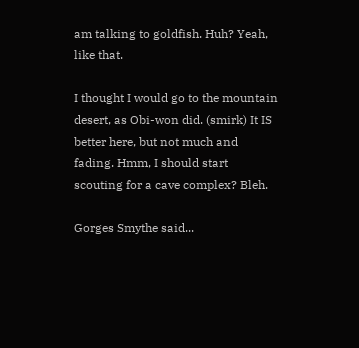am talking to goldfish. Huh? Yeah, like that.

I thought I would go to the mountain desert, as Obi-won did. (smirk) It IS better here, but not much and fading. Hmm, I should start scouting for a cave complex? Bleh.

Gorges Smythe said...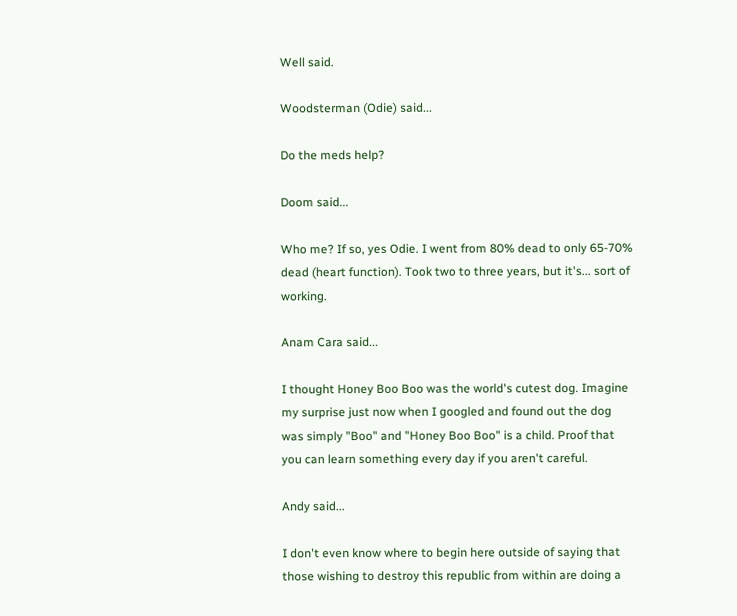Well said.

Woodsterman (Odie) said...

Do the meds help?

Doom said...

Who me? If so, yes Odie. I went from 80% dead to only 65-70% dead (heart function). Took two to three years, but it's... sort of working.

Anam Cara said...

I thought Honey Boo Boo was the world's cutest dog. Imagine my surprise just now when I googled and found out the dog was simply "Boo" and "Honey Boo Boo" is a child. Proof that you can learn something every day if you aren't careful.

Andy said...

I don't even know where to begin here outside of saying that those wishing to destroy this republic from within are doing a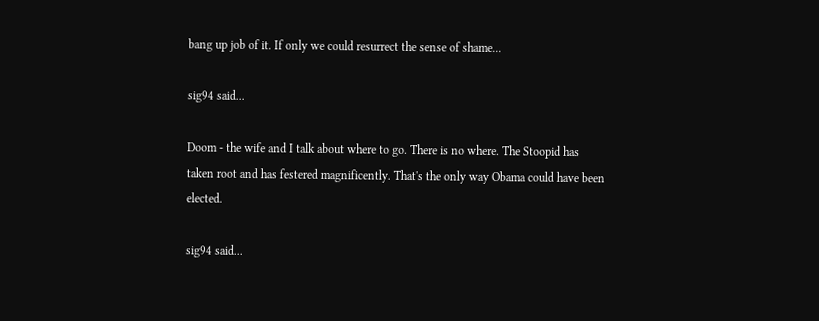bang up job of it. If only we could resurrect the sense of shame...

sig94 said...

Doom - the wife and I talk about where to go. There is no where. The Stoopid has taken root and has festered magnificently. That's the only way Obama could have been elected.

sig94 said...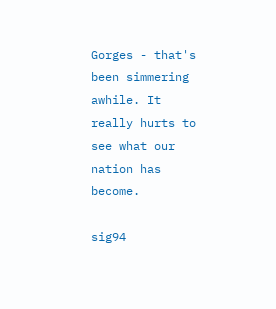Gorges - that's been simmering awhile. It really hurts to see what our nation has become.

sig94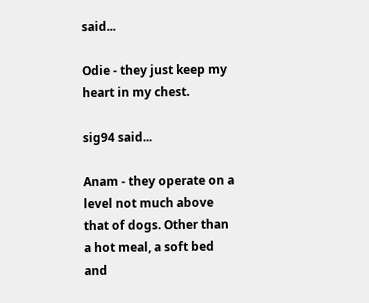said...

Odie - they just keep my heart in my chest.

sig94 said...

Anam - they operate on a level not much above that of dogs. Other than a hot meal, a soft bed and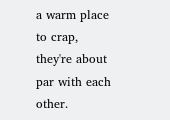a warm place to crap, they're about par with each other.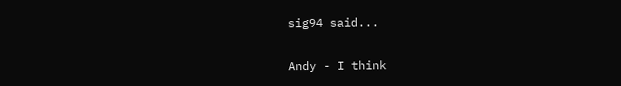sig94 said...

Andy - I think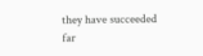they have succeeded far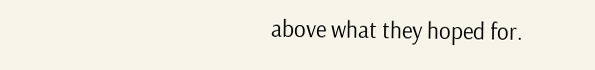above what they hoped for.